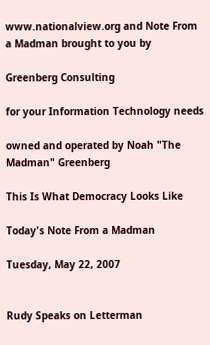www.nationalview.org and Note From a Madman brought to you by

Greenberg Consulting

for your Information Technology needs

owned and operated by Noah "The Madman" Greenberg

This Is What Democracy Looks Like

Today's Note From a Madman

Tuesday, May 22, 2007


Rudy Speaks on Letterman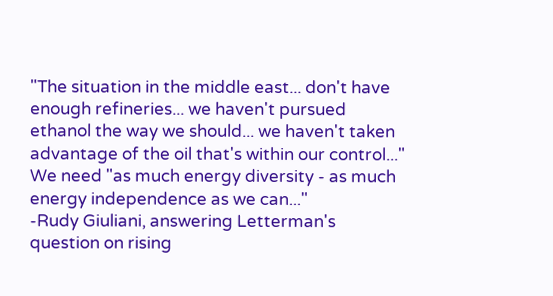"The situation in the middle east... don't have enough refineries... we haven't pursued ethanol the way we should... we haven't taken advantage of the oil that's within our control..."
We need "as much energy diversity - as much energy independence as we can..."
-Rudy Giuliani, answering Letterman's question on rising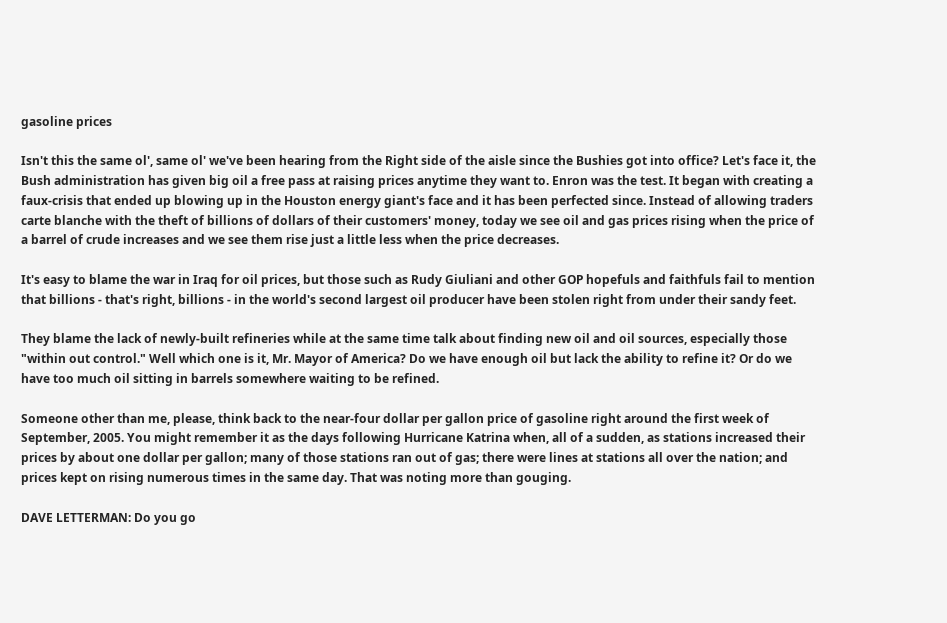gasoline prices

Isn't this the same ol', same ol' we've been hearing from the Right side of the aisle since the Bushies got into office? Let's face it, the Bush administration has given big oil a free pass at raising prices anytime they want to. Enron was the test. It began with creating a faux-crisis that ended up blowing up in the Houston energy giant's face and it has been perfected since. Instead of allowing traders carte blanche with the theft of billions of dollars of their customers' money, today we see oil and gas prices rising when the price of a barrel of crude increases and we see them rise just a little less when the price decreases.

It's easy to blame the war in Iraq for oil prices, but those such as Rudy Giuliani and other GOP hopefuls and faithfuls fail to mention that billions - that's right, billions - in the world's second largest oil producer have been stolen right from under their sandy feet.

They blame the lack of newly-built refineries while at the same time talk about finding new oil and oil sources, especially those "within out control." Well which one is it, Mr. Mayor of America? Do we have enough oil but lack the ability to refine it? Or do we have too much oil sitting in barrels somewhere waiting to be refined.

Someone other than me, please, think back to the near-four dollar per gallon price of gasoline right around the first week of September, 2005. You might remember it as the days following Hurricane Katrina when, all of a sudden, as stations increased their prices by about one dollar per gallon; many of those stations ran out of gas; there were lines at stations all over the nation; and prices kept on rising numerous times in the same day. That was noting more than gouging.

DAVE LETTERMAN: Do you go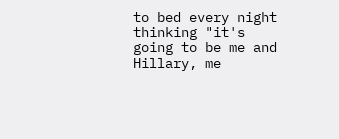to bed every night thinking "it's going to be me and Hillary, me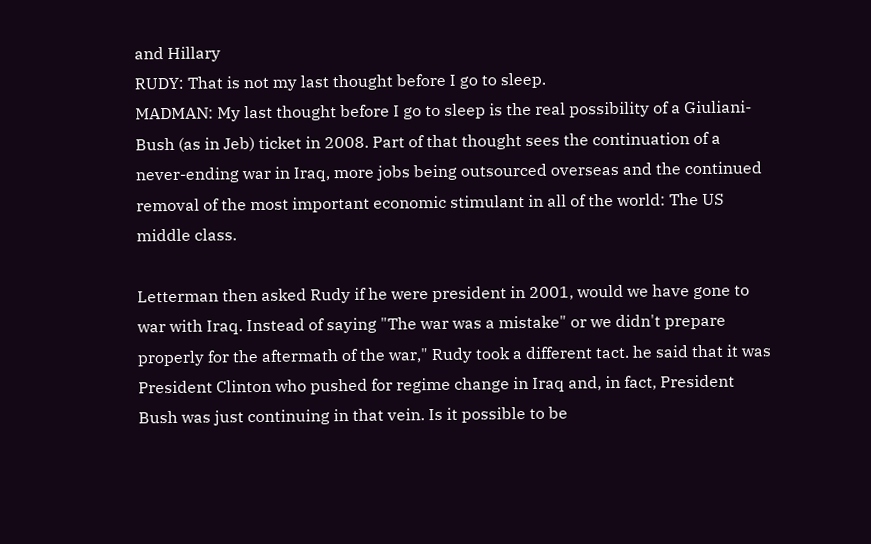and Hillary
RUDY: That is not my last thought before I go to sleep.
MADMAN: My last thought before I go to sleep is the real possibility of a Giuliani-Bush (as in Jeb) ticket in 2008. Part of that thought sees the continuation of a never-ending war in Iraq, more jobs being outsourced overseas and the continued removal of the most important economic stimulant in all of the world: The US middle class.

Letterman then asked Rudy if he were president in 2001, would we have gone to war with Iraq. Instead of saying "The war was a mistake" or we didn't prepare properly for the aftermath of the war," Rudy took a different tact. he said that it was President Clinton who pushed for regime change in Iraq and, in fact, President Bush was just continuing in that vein. Is it possible to be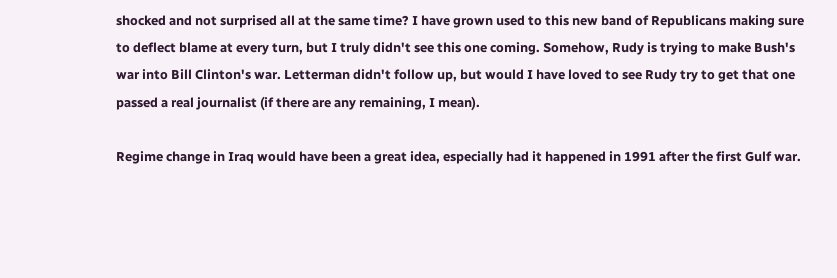shocked and not surprised all at the same time? I have grown used to this new band of Republicans making sure to deflect blame at every turn, but I truly didn't see this one coming. Somehow, Rudy is trying to make Bush's war into Bill Clinton's war. Letterman didn't follow up, but would I have loved to see Rudy try to get that one passed a real journalist (if there are any remaining, I mean).

Regime change in Iraq would have been a great idea, especially had it happened in 1991 after the first Gulf war.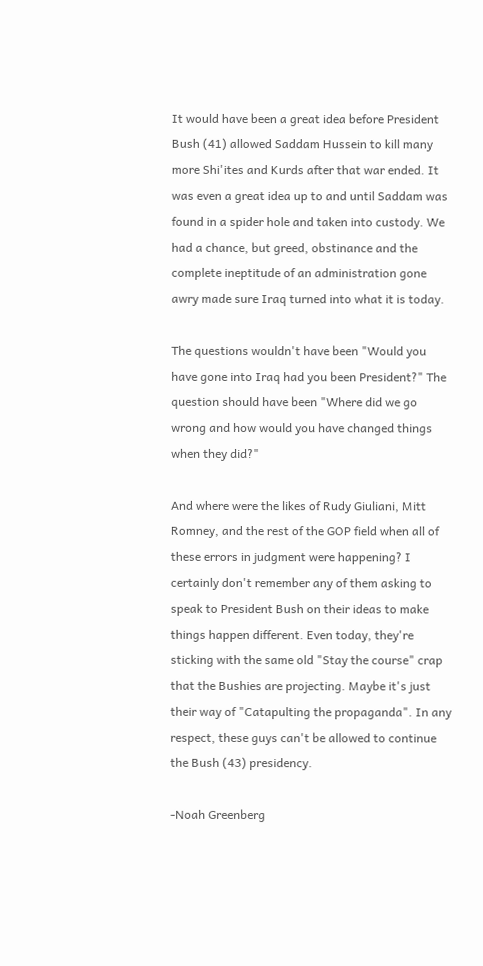It would have been a great idea before President Bush (41) allowed Saddam Hussein to kill many more Shi'ites and Kurds after that war ended. It was even a great idea up to and until Saddam was found in a spider hole and taken into custody. We had a chance, but greed, obstinance and the complete ineptitude of an administration gone awry made sure Iraq turned into what it is today.

The questions wouldn't have been "Would you have gone into Iraq had you been President?" The question should have been "Where did we go wrong and how would you have changed things when they did?"

And where were the likes of Rudy Giuliani, Mitt Romney, and the rest of the GOP field when all of these errors in judgment were happening? I certainly don't remember any of them asking to speak to President Bush on their ideas to make things happen different. Even today, they're sticking with the same old "Stay the course" crap that the Bushies are projecting. Maybe it's just their way of "Catapulting the propaganda". In any respect, these guys can't be allowed to continue the Bush (43) presidency.

-Noah Greenberg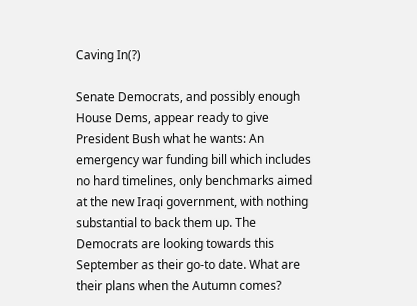Caving In(?)

Senate Democrats, and possibly enough House Dems, appear ready to give President Bush what he wants: An emergency war funding bill which includes no hard timelines, only benchmarks aimed at the new Iraqi government, with nothing substantial to back them up. The Democrats are looking towards this September as their go-to date. What are their plans when the Autumn comes?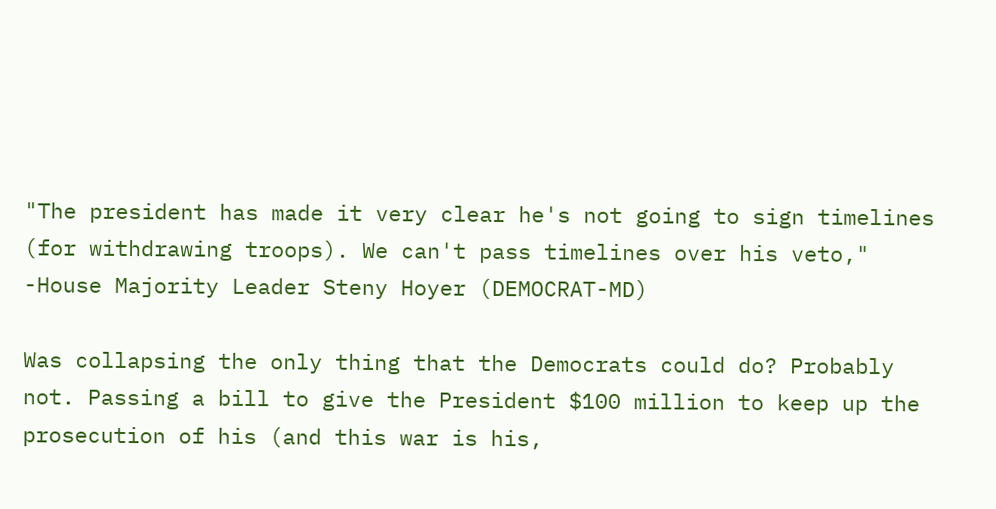"The president has made it very clear he's not going to sign timelines (for withdrawing troops). We can't pass timelines over his veto,"
-House Majority Leader Steny Hoyer (DEMOCRAT-MD)

Was collapsing the only thing that the Democrats could do? Probably not. Passing a bill to give the President $100 million to keep up the prosecution of his (and this war is his,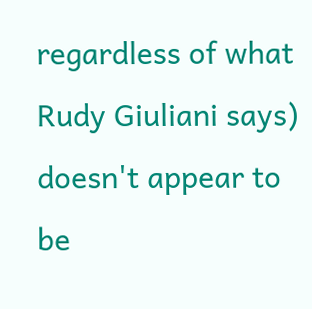regardless of what Rudy Giuliani says) doesn't appear to be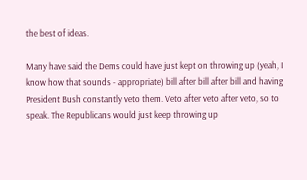the best of ideas.

Many have said the Dems could have just kept on throwing up (yeah, I know how that sounds - appropriate) bill after bill after bill and having President Bush constantly veto them. Veto after veto after veto, so to speak. The Republicans would just keep throwing up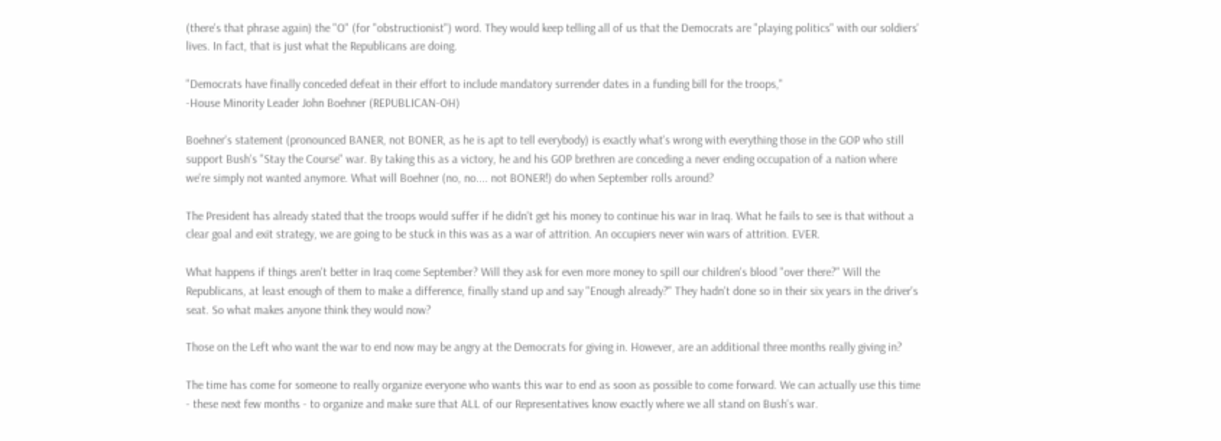(there's that phrase again) the "O" (for "obstructionist") word. They would keep telling all of us that the Democrats are "playing politics" with our soldiers' lives. In fact, that is just what the Republicans are doing.

"Democrats have finally conceded defeat in their effort to include mandatory surrender dates in a funding bill for the troops,"
-House Minority Leader John Boehner (REPUBLICAN-OH)

Boehner's statement (pronounced BANER, not BONER, as he is apt to tell everybody) is exactly what's wrong with everything those in the GOP who still support Bush's "Stay the Course" war. By taking this as a victory, he and his GOP brethren are conceding a never ending occupation of a nation where we're simply not wanted anymore. What will Boehner (no, no.... not BONER!) do when September rolls around?

The President has already stated that the troops would suffer if he didn't get his money to continue his war in Iraq. What he fails to see is that without a clear goal and exit strategy, we are going to be stuck in this was as a war of attrition. An occupiers never win wars of attrition. EVER.

What happens if things aren't better in Iraq come September? Will they ask for even more money to spill our children's blood "over there?" Will the Republicans, at least enough of them to make a difference, finally stand up and say "Enough already?" They hadn't done so in their six years in the driver's seat. So what makes anyone think they would now?

Those on the Left who want the war to end now may be angry at the Democrats for giving in. However, are an additional three months really giving in?

The time has come for someone to really organize everyone who wants this war to end as soon as possible to come forward. We can actually use this time - these next few months - to organize and make sure that ALL of our Representatives know exactly where we all stand on Bush's war.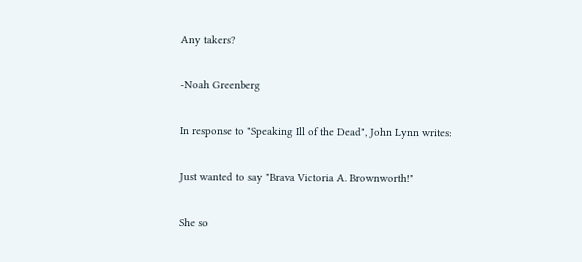Any takers?

-Noah Greenberg

In response to "Speaking Ill of the Dead", John Lynn writes:

Just wanted to say "Brava Victoria A. Brownworth!"

She so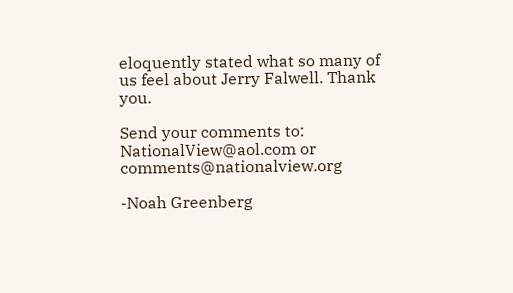eloquently stated what so many of us feel about Jerry Falwell. Thank you.

Send your comments to: NationalView@aol.com or comments@nationalview.org

-Noah Greenberg